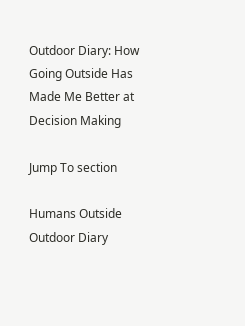Outdoor Diary: How Going Outside Has Made Me Better at Decision Making

Jump To section

Humans Outside Outdoor Diary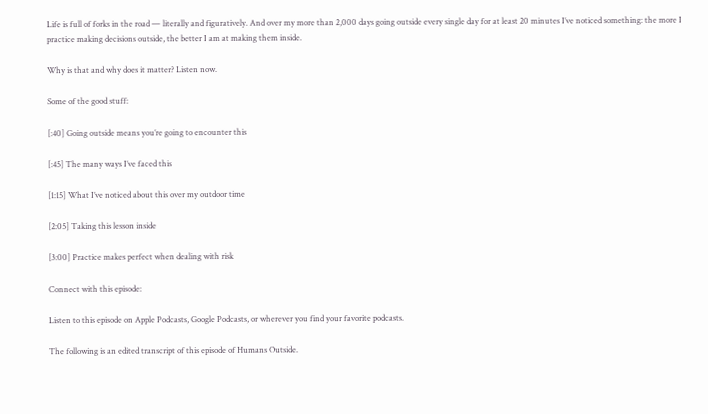Life is full of forks in the road — literally and figuratively. And over my more than 2,000 days going outside every single day for at least 20 minutes I’ve noticed something: the more I practice making decisions outside, the better I am at making them inside.

Why is that and why does it matter? Listen now.

Some of the good stuff:

[:40] Going outside means you’re going to encounter this

[:45] The many ways I’ve faced this

[1:15] What I’ve noticed about this over my outdoor time

[2:05] Taking this lesson inside

[3:00] Practice makes perfect when dealing with risk

Connect with this episode:

Listen to this episode on Apple Podcasts, Google Podcasts, or wherever you find your favorite podcasts.

The following is an edited transcript of this episode of Humans Outside.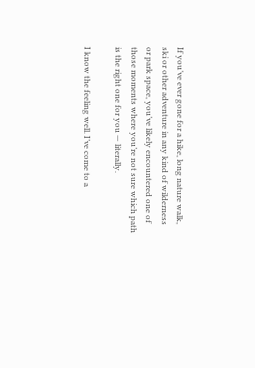If you’ve ever gone for a hike, long nature walk, ski or other adventure in any kind of wilderness or park space, you’ve likely encountered one of those moments where you’re not sure which path is the right one for you — literally.

I know the feeling well. I’ve come to a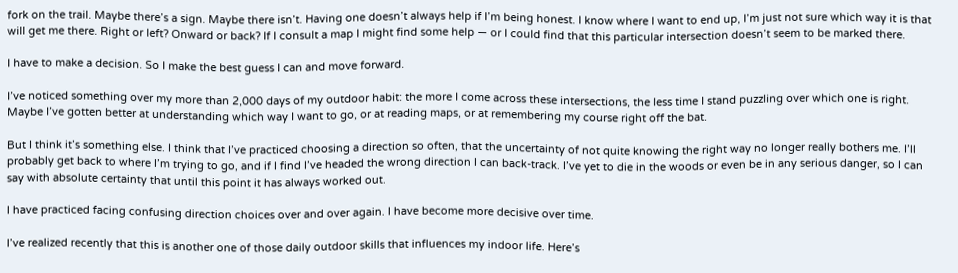fork on the trail. Maybe there’s a sign. Maybe there isn’t. Having one doesn’t always help if I’m being honest. I know where I want to end up, I’m just not sure which way it is that will get me there. Right or left? Onward or back? If I consult a map I might find some help — or I could find that this particular intersection doesn’t seem to be marked there.

I have to make a decision. So I make the best guess I can and move forward.

I’ve noticed something over my more than 2,000 days of my outdoor habit: the more I come across these intersections, the less time I stand puzzling over which one is right. Maybe I’ve gotten better at understanding which way I want to go, or at reading maps, or at remembering my course right off the bat.

But I think it’s something else. I think that I’ve practiced choosing a direction so often, that the uncertainty of not quite knowing the right way no longer really bothers me. I’ll probably get back to where I’m trying to go, and if I find I’ve headed the wrong direction I can back-track. I’ve yet to die in the woods or even be in any serious danger, so I can say with absolute certainty that until this point it has always worked out.

I have practiced facing confusing direction choices over and over again. I have become more decisive over time.

I’ve realized recently that this is another one of those daily outdoor skills that influences my indoor life. Here’s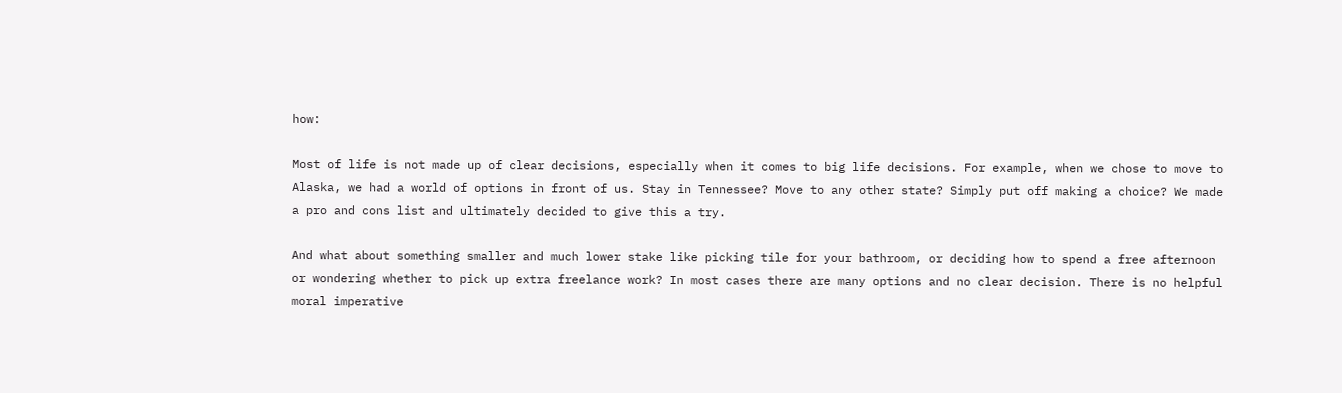how:

Most of life is not made up of clear decisions, especially when it comes to big life decisions. For example, when we chose to move to Alaska, we had a world of options in front of us. Stay in Tennessee? Move to any other state? Simply put off making a choice? We made a pro and cons list and ultimately decided to give this a try.

And what about something smaller and much lower stake like picking tile for your bathroom, or deciding how to spend a free afternoon or wondering whether to pick up extra freelance work? In most cases there are many options and no clear decision. There is no helpful moral imperative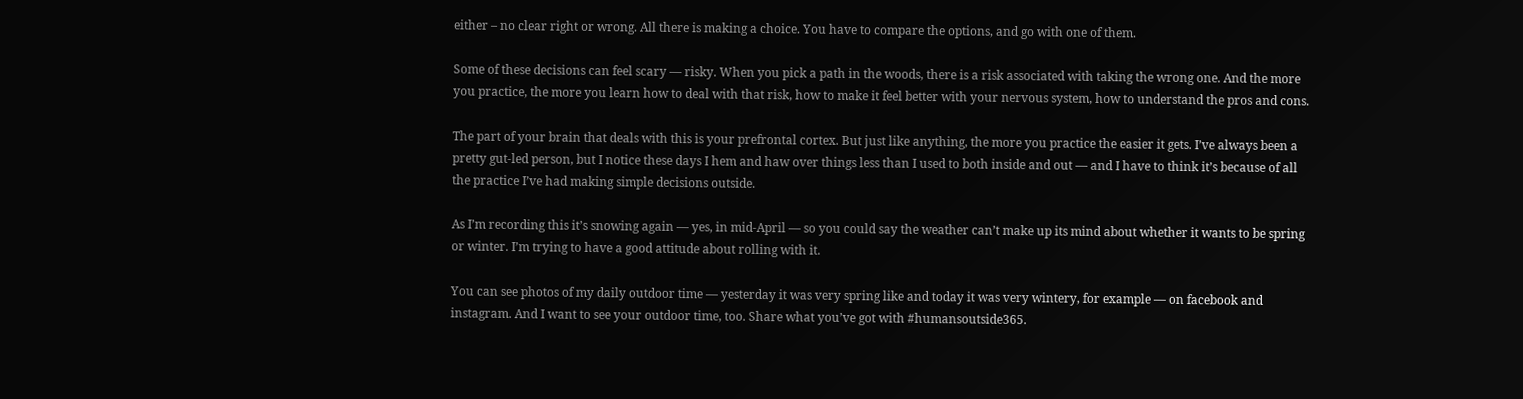either – no clear right or wrong. All there is making a choice. You have to compare the options, and go with one of them.

Some of these decisions can feel scary — risky. When you pick a path in the woods, there is a risk associated with taking the wrong one. And the more you practice, the more you learn how to deal with that risk, how to make it feel better with your nervous system, how to understand the pros and cons.

The part of your brain that deals with this is your prefrontal cortex. But just like anything, the more you practice the easier it gets. I’ve always been a pretty gut-led person, but I notice these days I hem and haw over things less than I used to both inside and out — and I have to think it’s because of all the practice I’ve had making simple decisions outside.

As I’m recording this it’s snowing again — yes, in mid-April — so you could say the weather can’t make up its mind about whether it wants to be spring or winter. I’m trying to have a good attitude about rolling with it.

You can see photos of my daily outdoor time — yesterday it was very spring like and today it was very wintery, for example — on facebook and instagram. And I want to see your outdoor time, too. Share what you’ve got with #humansoutside365.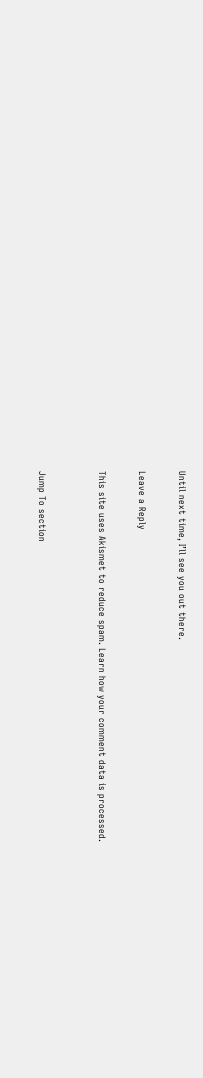Until next time, I’ll see you out there.

Leave a Reply

This site uses Akismet to reduce spam. Learn how your comment data is processed.


Jump To section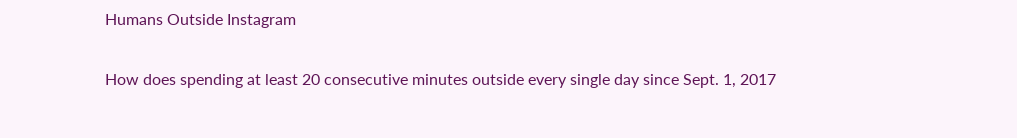Humans Outside Instagram

How does spending at least 20 consecutive minutes outside every single day since Sept. 1, 2017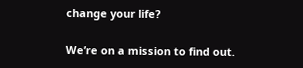change your life?

We’re on a mission to find out.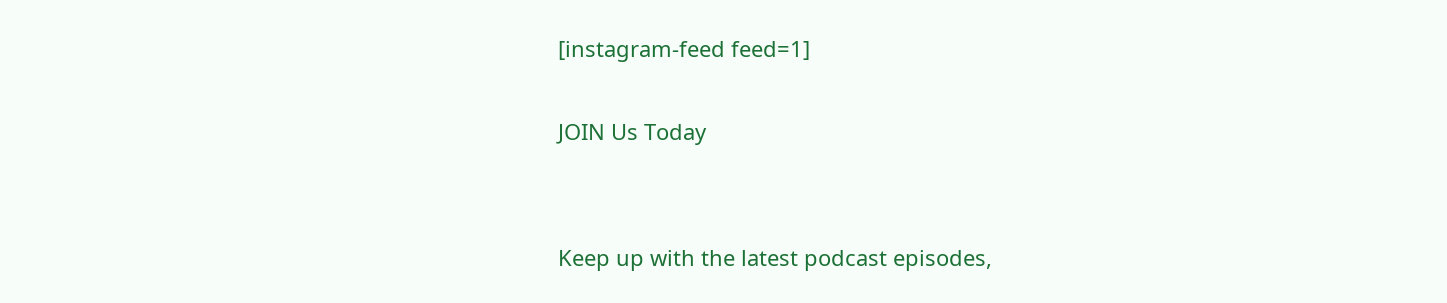[instagram-feed feed=1]

JOIN Us Today


Keep up with the latest podcast episodes,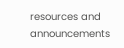resources and announcements